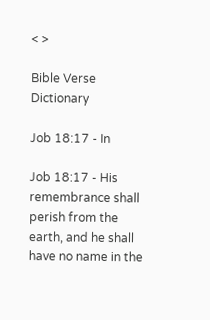< >

Bible Verse Dictionary

Job 18:17 - In

Job 18:17 - His remembrance shall perish from the earth, and he shall have no name in the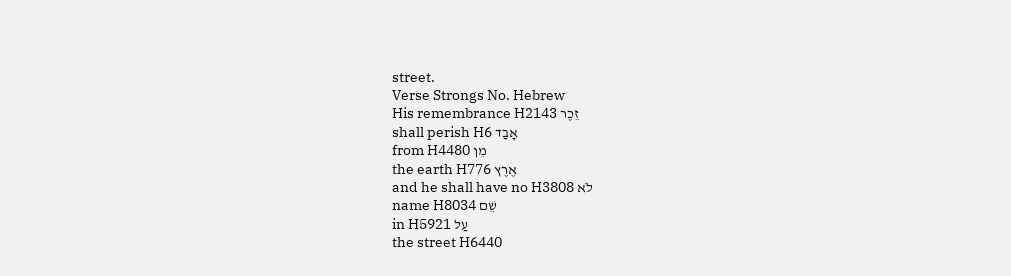street.
Verse Strongs No. Hebrew
His remembrance H2143 זֵכֶר
shall perish H6 אָבַד
from H4480 מִן
the earth H776 אֶרֶץ
and he shall have no H3808 לֹא
name H8034 שֵׁם
in H5921 עַל
the street H6440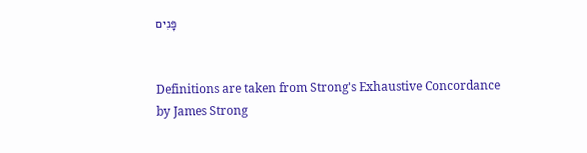פָּנִים


Definitions are taken from Strong's Exhaustive Concordance
by James Strong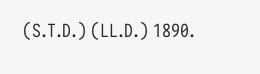(S.T.D.) (LL.D.) 1890.